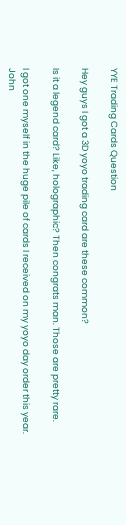YYE Trading Cards Question

Hey guys I got a 3D yoyo trading card are these common?

Is it a legend card? Like, holographic? Then congrats man. Those are pretty rare.

I got one myself in the huge pile of cards I received on my yoyo day order this year. John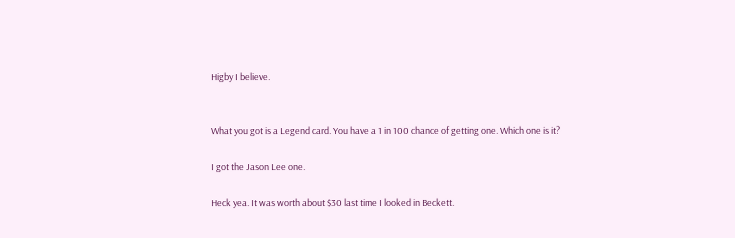Higby I believe.


What you got is a Legend card. You have a 1 in 100 chance of getting one. Which one is it?

I got the Jason Lee one.

Heck yea. It was worth about $30 last time I looked in Beckett.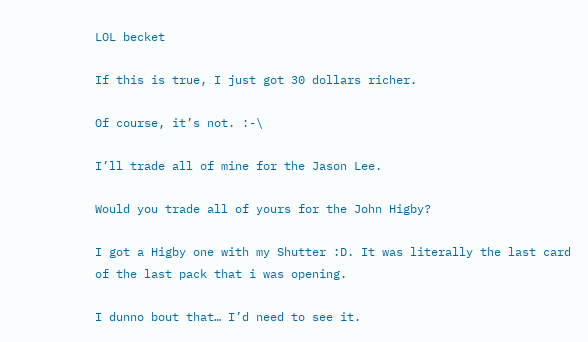LOL becket

If this is true, I just got 30 dollars richer.

Of course, it’s not. :-\

I’ll trade all of mine for the Jason Lee.

Would you trade all of yours for the John Higby?

I got a Higby one with my Shutter :D. It was literally the last card of the last pack that i was opening.

I dunno bout that… I’d need to see it.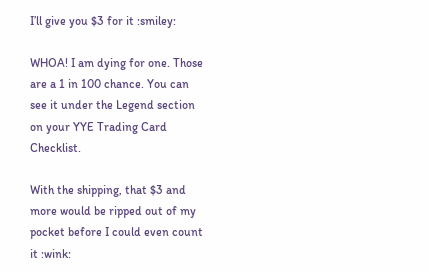I’ll give you $3 for it :smiley:

WHOA! I am dying for one. Those are a 1 in 100 chance. You can see it under the Legend section on your YYE Trading Card Checklist.

With the shipping, that $3 and more would be ripped out of my pocket before I could even count it :wink: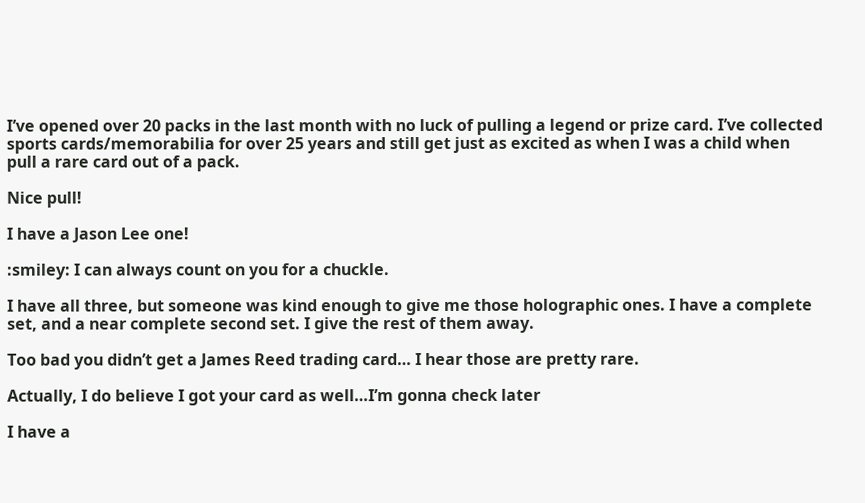I’ve opened over 20 packs in the last month with no luck of pulling a legend or prize card. I’ve collected sports cards/memorabilia for over 25 years and still get just as excited as when I was a child when pull a rare card out of a pack.

Nice pull!

I have a Jason Lee one!

:smiley: I can always count on you for a chuckle.

I have all three, but someone was kind enough to give me those holographic ones. I have a complete set, and a near complete second set. I give the rest of them away.

Too bad you didn’t get a James Reed trading card… I hear those are pretty rare.

Actually, I do believe I got your card as well…I’m gonna check later

I have a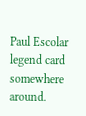Paul Escolar legend card somewhere around.